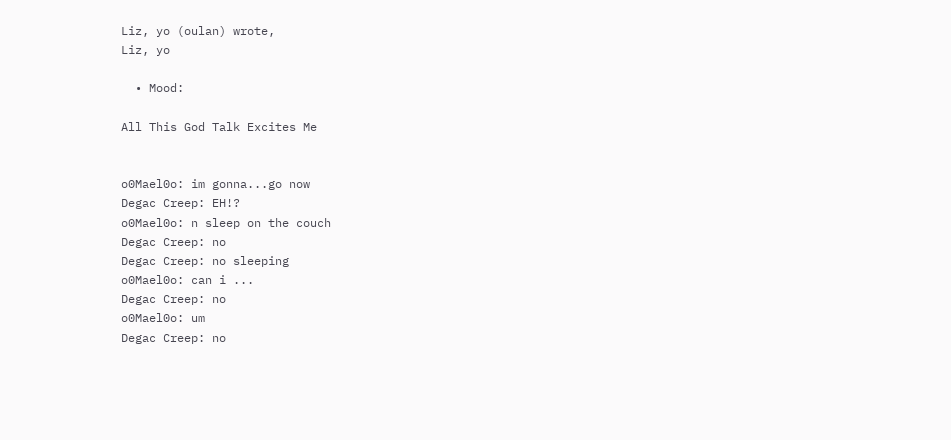Liz, yo (oulan) wrote,
Liz, yo

  • Mood:

All This God Talk Excites Me


o0Mael0o: im gonna...go now
Degac Creep: EH!?
o0Mael0o: n sleep on the couch
Degac Creep: no
Degac Creep: no sleeping
o0Mael0o: can i ...
Degac Creep: no
o0Mael0o: um
Degac Creep: no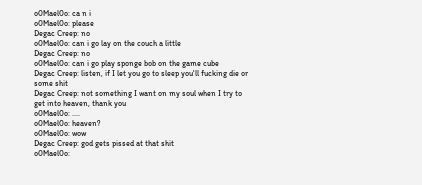o0Mael0o: ca n i
o0Mael0o: please
Degac Creep: no
o0Mael0o: can i go lay on the couch a little
Degac Creep: no
o0Mael0o: can i go play sponge bob on the game cube
Degac Creep: listen, if I let you go to sleep you'll fucking die or some shit
Degac Creep: not something I want on my soul when I try to get into heaven, thank you
o0Mael0o: ....
o0Mael0o: heaven?
o0Mael0o: wow
Degac Creep: god gets pissed at that shit
o0Mael0o: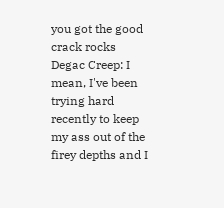you got the good crack rocks
Degac Creep: I mean, I've been trying hard recently to keep my ass out of the firey depths and I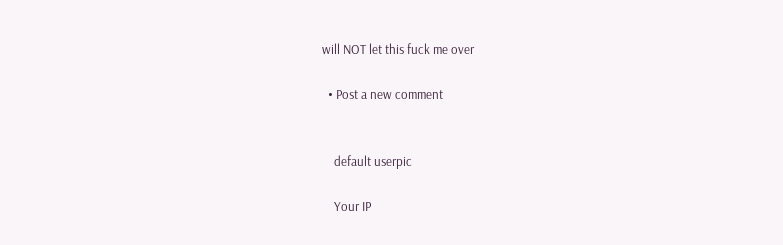will NOT let this fuck me over

  • Post a new comment


    default userpic

    Your IP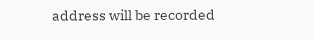address will be recorded